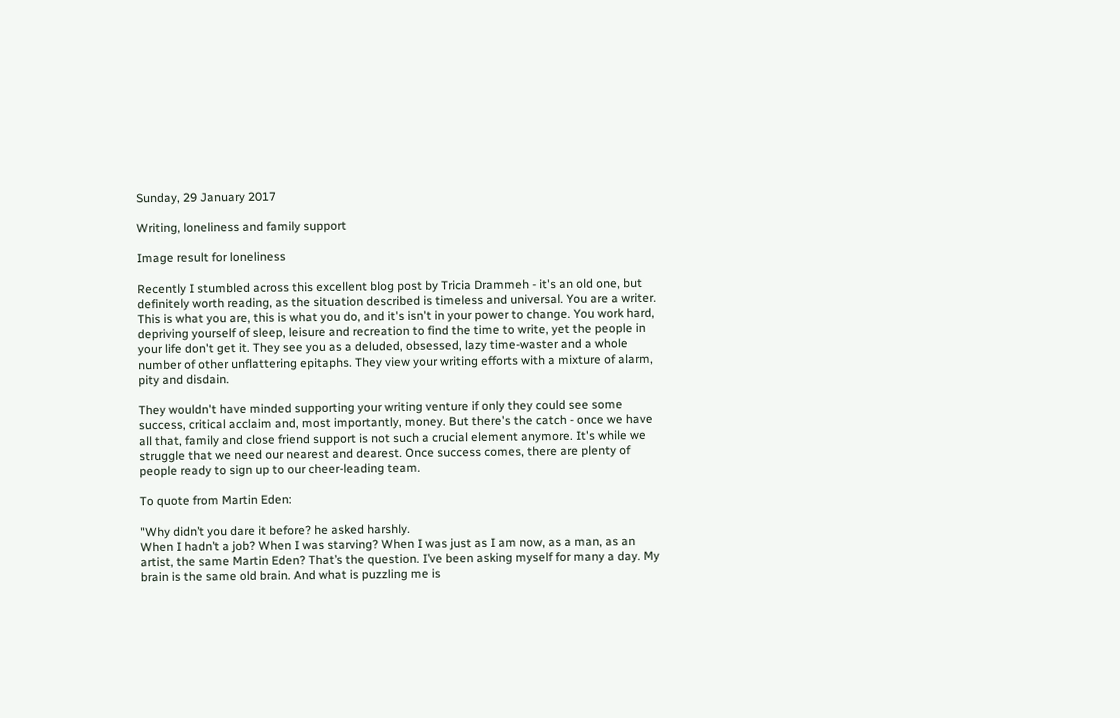Sunday, 29 January 2017

Writing, loneliness and family support

Image result for loneliness

Recently I stumbled across this excellent blog post by Tricia Drammeh - it's an old one, but definitely worth reading, as the situation described is timeless and universal. You are a writer. This is what you are, this is what you do, and it's isn't in your power to change. You work hard, depriving yourself of sleep, leisure and recreation to find the time to write, yet the people in your life don't get it. They see you as a deluded, obsessed, lazy time-waster and a whole number of other unflattering epitaphs. They view your writing efforts with a mixture of alarm, pity and disdain.

They wouldn't have minded supporting your writing venture if only they could see some success, critical acclaim and, most importantly, money. But there's the catch - once we have all that, family and close friend support is not such a crucial element anymore. It's while we struggle that we need our nearest and dearest. Once success comes, there are plenty of people ready to sign up to our cheer-leading team.

To quote from Martin Eden:

"Why didn’t you dare it before? he asked harshly.
When I hadn’t a job? When I was starving? When I was just as I am now, as a man, as an artist, the same Martin Eden? That’s the question. I’ve been asking myself for many a day. My brain is the same old brain. And what is puzzling me is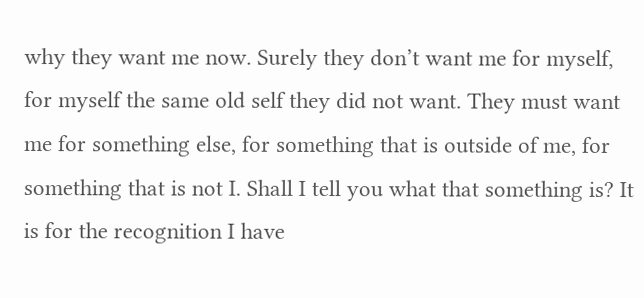why they want me now. Surely they don’t want me for myself, for myself the same old self they did not want. They must want me for something else, for something that is outside of me, for something that is not I. Shall I tell you what that something is? It is for the recognition I have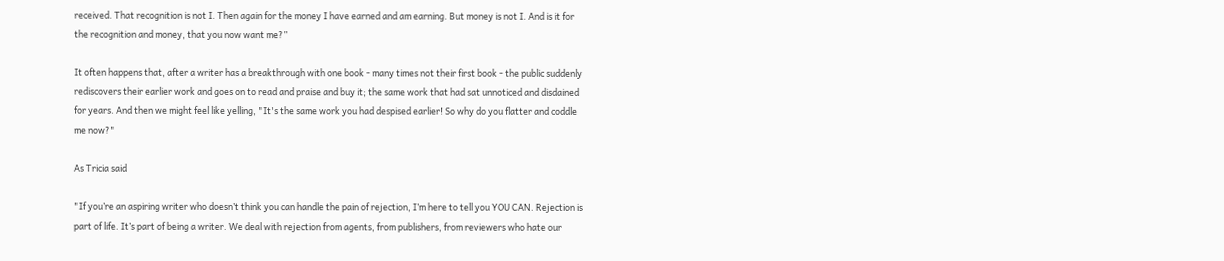received. That recognition is not I. Then again for the money I have earned and am earning. But money is not I. And is it for the recognition and money, that you now want me?”

It often happens that, after a writer has a breakthrough with one book - many times not their first book - the public suddenly rediscovers their earlier work and goes on to read and praise and buy it; the same work that had sat unnoticed and disdained for years. And then we might feel like yelling, "It's the same work you had despised earlier! So why do you flatter and coddle me now?"

As Tricia said

"If you’re an aspiring writer who doesn’t think you can handle the pain of rejection, I’m here to tell you YOU CAN. Rejection is part of life. It’s part of being a writer. We deal with rejection from agents, from publishers, from reviewers who hate our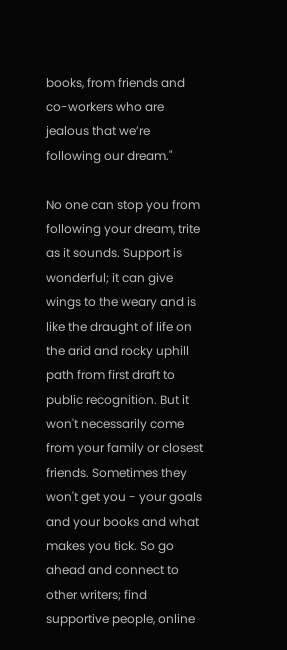books, from friends and co-workers who are jealous that we’re following our dream."

No one can stop you from following your dream, trite as it sounds. Support is wonderful; it can give wings to the weary and is like the draught of life on the arid and rocky uphill path from first draft to public recognition. But it won't necessarily come from your family or closest friends. Sometimes they won't get you - your goals and your books and what makes you tick. So go ahead and connect to other writers; find supportive people, online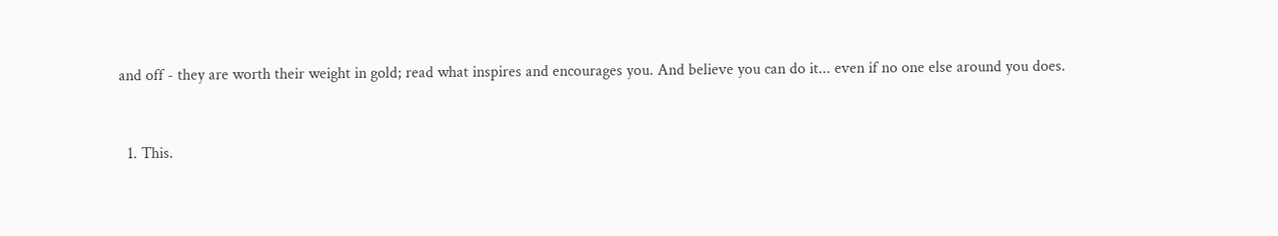and off - they are worth their weight in gold; read what inspires and encourages you. And believe you can do it... even if no one else around you does.


  1. This.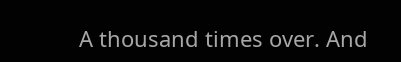A thousand times over. And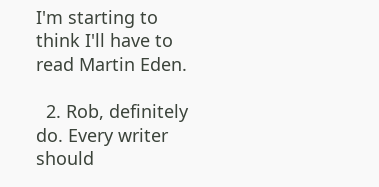I'm starting to think I'll have to read Martin Eden.

  2. Rob, definitely do. Every writer should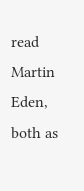read Martin Eden, both as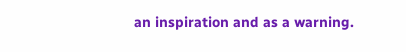an inspiration and as a warning.